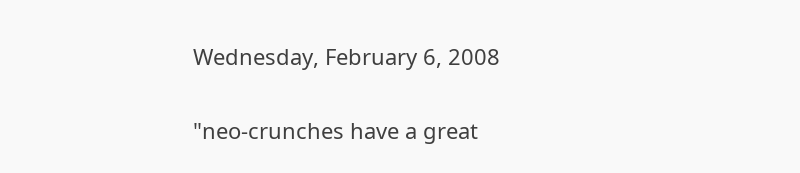Wednesday, February 6, 2008

"neo-crunches have a great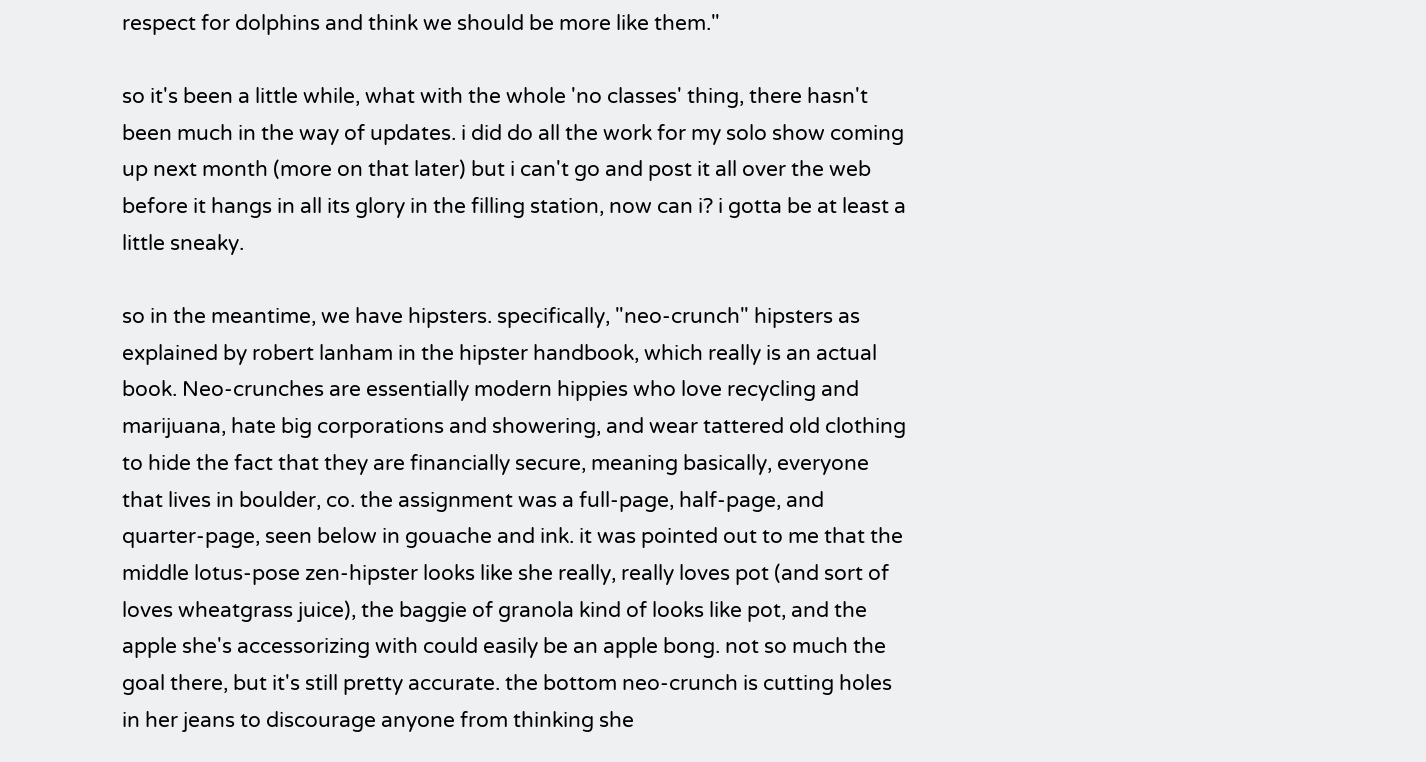respect for dolphins and think we should be more like them."

so it's been a little while, what with the whole 'no classes' thing, there hasn't been much in the way of updates. i did do all the work for my solo show coming up next month (more on that later) but i can't go and post it all over the web before it hangs in all its glory in the filling station, now can i? i gotta be at least a little sneaky.

so in the meantime, we have hipsters. specifically, "neo-crunch" hipsters as explained by robert lanham in the hipster handbook, which really is an actual book. Neo-crunches are essentially modern hippies who love recycling and marijuana, hate big corporations and showering, and wear tattered old clothing to hide the fact that they are financially secure, meaning basically, everyone that lives in boulder, co. the assignment was a full-page, half-page, and quarter-page, seen below in gouache and ink. it was pointed out to me that the middle lotus-pose zen-hipster looks like she really, really loves pot (and sort of loves wheatgrass juice), the baggie of granola kind of looks like pot, and the apple she's accessorizing with could easily be an apple bong. not so much the goal there, but it's still pretty accurate. the bottom neo-crunch is cutting holes in her jeans to discourage anyone from thinking she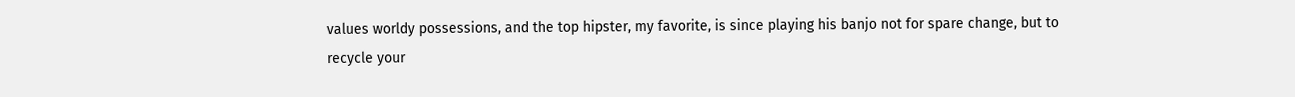values worldy possessions, and the top hipster, my favorite, is since playing his banjo not for spare change, but to recycle your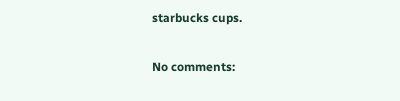starbucks cups.

No comments: